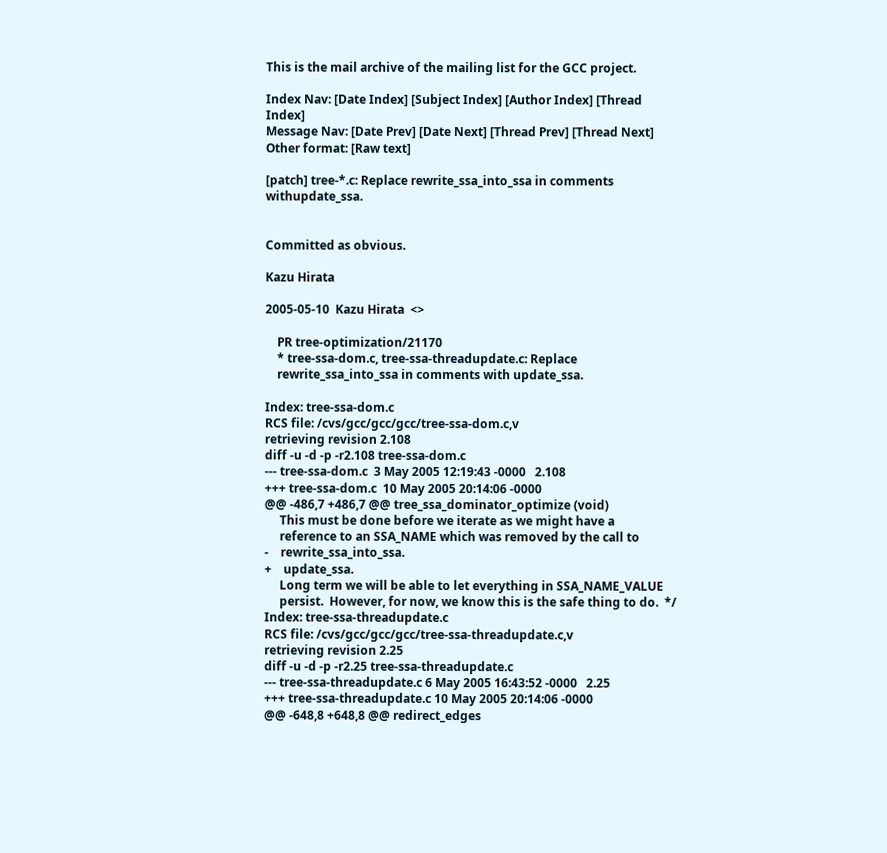This is the mail archive of the mailing list for the GCC project.

Index Nav: [Date Index] [Subject Index] [Author Index] [Thread Index]
Message Nav: [Date Prev] [Date Next] [Thread Prev] [Thread Next]
Other format: [Raw text]

[patch] tree-*.c: Replace rewrite_ssa_into_ssa in comments withupdate_ssa.


Committed as obvious.

Kazu Hirata

2005-05-10  Kazu Hirata  <>

    PR tree-optimization/21170
    * tree-ssa-dom.c, tree-ssa-threadupdate.c: Replace
    rewrite_ssa_into_ssa in comments with update_ssa.

Index: tree-ssa-dom.c
RCS file: /cvs/gcc/gcc/gcc/tree-ssa-dom.c,v
retrieving revision 2.108
diff -u -d -p -r2.108 tree-ssa-dom.c
--- tree-ssa-dom.c  3 May 2005 12:19:43 -0000   2.108
+++ tree-ssa-dom.c  10 May 2005 20:14:06 -0000
@@ -486,7 +486,7 @@ tree_ssa_dominator_optimize (void)
     This must be done before we iterate as we might have a
     reference to an SSA_NAME which was removed by the call to
-    rewrite_ssa_into_ssa.
+    update_ssa.
     Long term we will be able to let everything in SSA_NAME_VALUE
     persist.  However, for now, we know this is the safe thing to do.  */
Index: tree-ssa-threadupdate.c
RCS file: /cvs/gcc/gcc/gcc/tree-ssa-threadupdate.c,v
retrieving revision 2.25
diff -u -d -p -r2.25 tree-ssa-threadupdate.c
--- tree-ssa-threadupdate.c 6 May 2005 16:43:52 -0000   2.25
+++ tree-ssa-threadupdate.c 10 May 2005 20:14:06 -0000
@@ -648,8 +648,8 @@ redirect_edges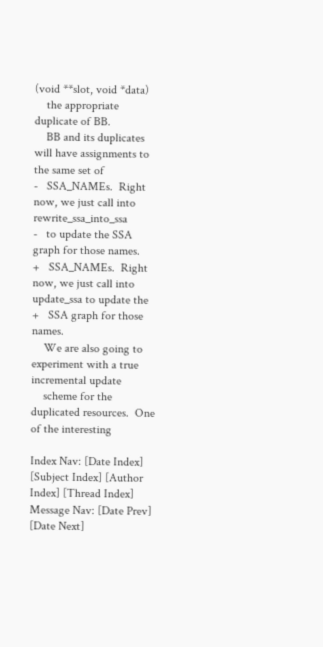(void **slot, void *data)
    the appropriate duplicate of BB.
    BB and its duplicates will have assignments to the same set of
-   SSA_NAMEs.  Right now, we just call into rewrite_ssa_into_ssa
-   to update the SSA graph for those names.
+   SSA_NAMEs.  Right now, we just call into update_ssa to update the
+   SSA graph for those names.
    We are also going to experiment with a true incremental update
    scheme for the duplicated resources.  One of the interesting

Index Nav: [Date Index] [Subject Index] [Author Index] [Thread Index]
Message Nav: [Date Prev] [Date Next]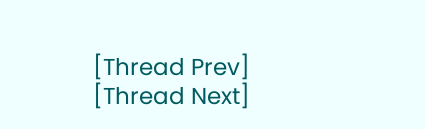[Thread Prev] [Thread Next]